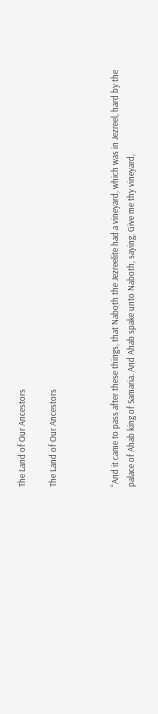The Land of Our Ancestors

The Land of Our Ancestors



“And it came to pass after these things, that Naboth the Jezreelite had a vineyard, which was in Jezreel, hard by the palace of Ahab king of Samaria. And Ahab spake unto Naboth, saying, Give me thy vineyard,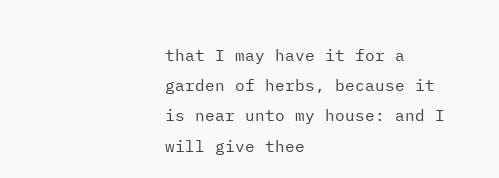that I may have it for a garden of herbs, because it is near unto my house: and I will give thee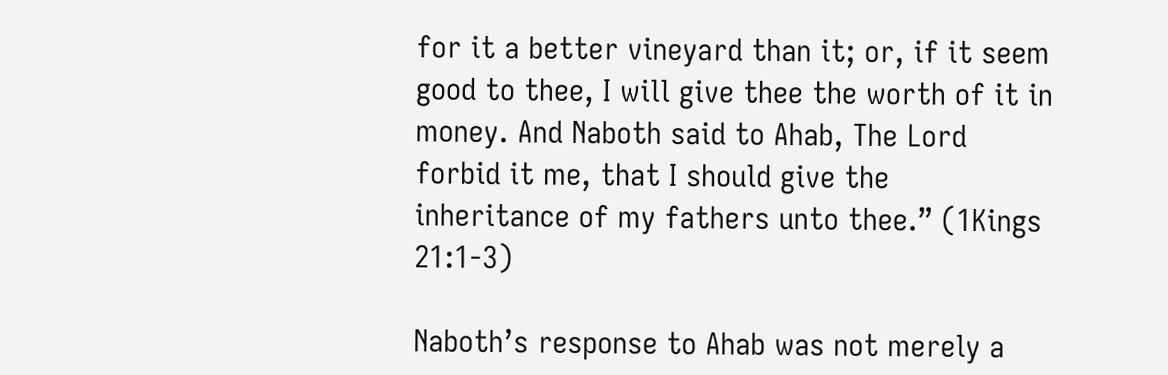for it a better vineyard than it; or, if it seem good to thee, I will give thee the worth of it in money. And Naboth said to Ahab, The Lord forbid it me, that I should give the inheritance of my fathers unto thee.” (1Kings 21:1-3)

Naboth’s response to Ahab was not merely a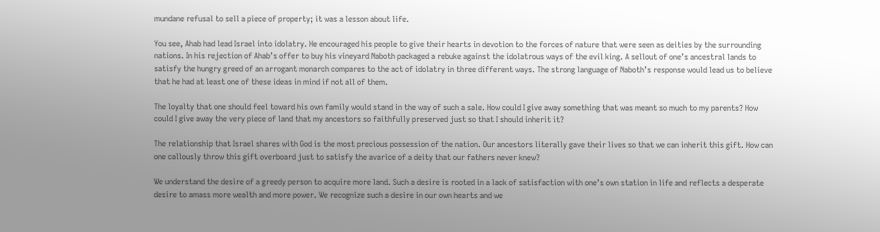mundane refusal to sell a piece of property; it was a lesson about life.

You see, Ahab had lead Israel into idolatry. He encouraged his people to give their hearts in devotion to the forces of nature that were seen as deities by the surrounding nations. In his rejection of Ahab’s offer to buy his vineyard Naboth packaged a rebuke against the idolatrous ways of the evil king. A sellout of one’s ancestral lands to satisfy the hungry greed of an arrogant monarch compares to the act of idolatry in three different ways. The strong language of Naboth’s response would lead us to believe that he had at least one of these ideas in mind if not all of them.

The loyalty that one should feel toward his own family would stand in the way of such a sale. How could I give away something that was meant so much to my parents? How could I give away the very piece of land that my ancestors so faithfully preserved just so that I should inherit it?

The relationship that Israel shares with God is the most precious possession of the nation. Our ancestors literally gave their lives so that we can inherit this gift. How can one callously throw this gift overboard just to satisfy the avarice of a deity that our fathers never knew?

We understand the desire of a greedy person to acquire more land. Such a desire is rooted in a lack of satisfaction with one’s own station in life and reflects a desperate desire to amass more wealth and more power. We recognize such a desire in our own hearts and we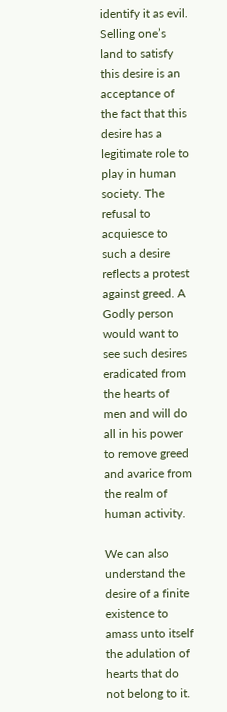identify it as evil. Selling one’s land to satisfy this desire is an acceptance of the fact that this desire has a legitimate role to play in human society. The refusal to acquiesce to such a desire reflects a protest against greed. A Godly person would want to see such desires eradicated from the hearts of men and will do all in his power to remove greed and avarice from the realm of human activity.

We can also understand the desire of a finite existence to amass unto itself the adulation of hearts that do not belong to it.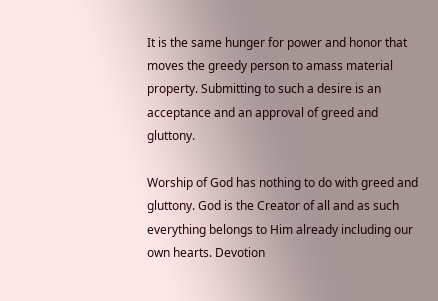It is the same hunger for power and honor that moves the greedy person to amass material property. Submitting to such a desire is an acceptance and an approval of greed and gluttony.

Worship of God has nothing to do with greed and gluttony. God is the Creator of all and as such everything belongs to Him already including our own hearts. Devotion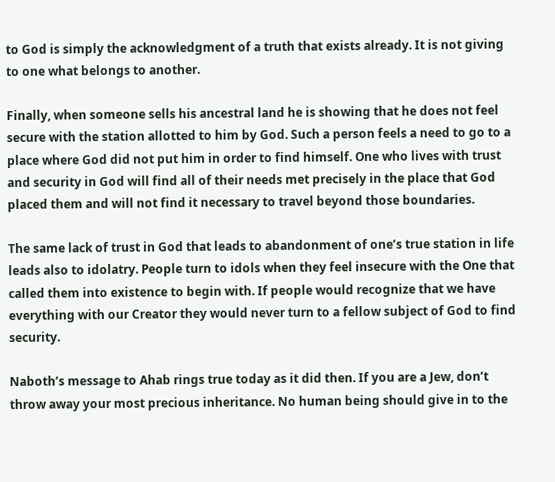to God is simply the acknowledgment of a truth that exists already. It is not giving to one what belongs to another.

Finally, when someone sells his ancestral land he is showing that he does not feel secure with the station allotted to him by God. Such a person feels a need to go to a place where God did not put him in order to find himself. One who lives with trust and security in God will find all of their needs met precisely in the place that God placed them and will not find it necessary to travel beyond those boundaries.

The same lack of trust in God that leads to abandonment of one’s true station in life leads also to idolatry. People turn to idols when they feel insecure with the One that called them into existence to begin with. If people would recognize that we have everything with our Creator they would never turn to a fellow subject of God to find security.

Naboth’s message to Ahab rings true today as it did then. If you are a Jew, don’t throw away your most precious inheritance. No human being should give in to the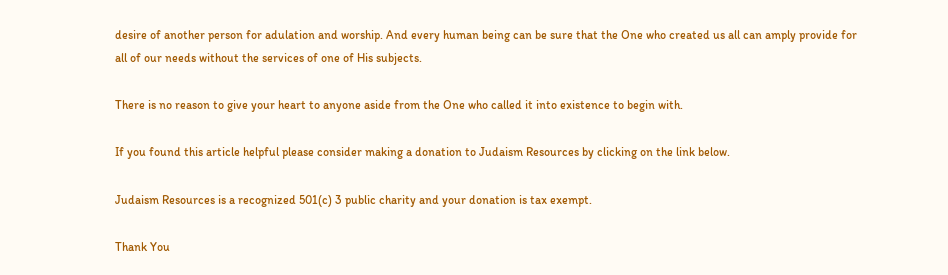desire of another person for adulation and worship. And every human being can be sure that the One who created us all can amply provide for all of our needs without the services of one of His subjects.

There is no reason to give your heart to anyone aside from the One who called it into existence to begin with.

If you found this article helpful please consider making a donation to Judaism Resources by clicking on the link below.

Judaism Resources is a recognized 501(c) 3 public charity and your donation is tax exempt.

Thank You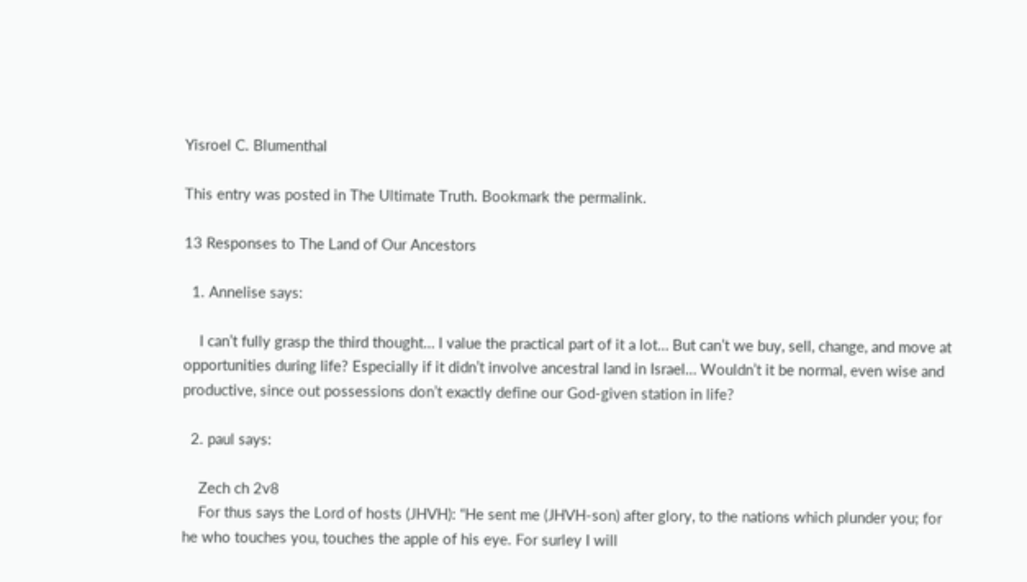Yisroel C. Blumenthal

This entry was posted in The Ultimate Truth. Bookmark the permalink.

13 Responses to The Land of Our Ancestors

  1. Annelise says:

    I can’t fully grasp the third thought… I value the practical part of it a lot… But can’t we buy, sell, change, and move at opportunities during life? Especially if it didn’t involve ancestral land in Israel… Wouldn’t it be normal, even wise and productive, since out possessions don’t exactly define our God-given station in life?

  2. paul says:

    Zech ch 2v8
    For thus says the Lord of hosts (JHVH): “He sent me (JHVH-son) after glory, to the nations which plunder you; for he who touches you, touches the apple of his eye. For surley I will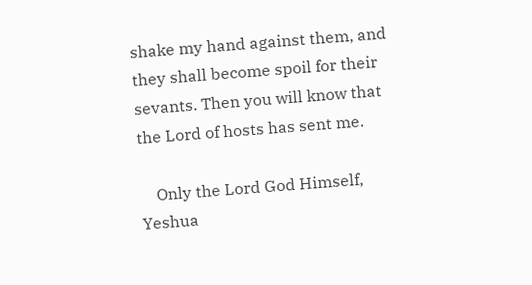shake my hand against them, and they shall become spoil for their sevants. Then you will know that the Lord of hosts has sent me.

    Only the Lord God Himself, Yeshua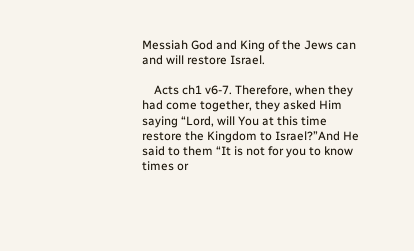Messiah God and King of the Jews can and will restore Israel.

    Acts ch1 v6-7. Therefore, when they had come together, they asked Him saying “Lord, will You at this time restore the Kingdom to Israel?”And He said to them “It is not for you to know times or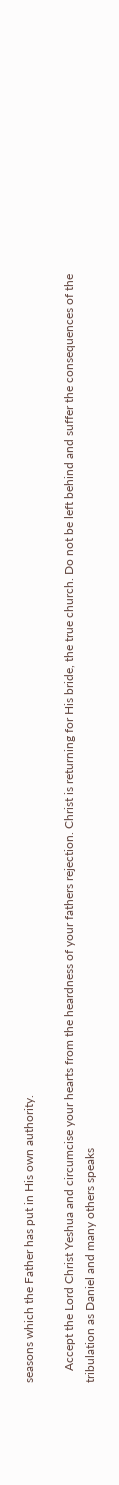seasons which the Father has put in His own authority.

    Accept the Lord Christ Yeshua and circumcise your hearts from the heardness of your fathers rejection. Christ is returning for His bride, the true church. Do not be left behind and suffer the consequences of the tribulation as Daniel and many others speaks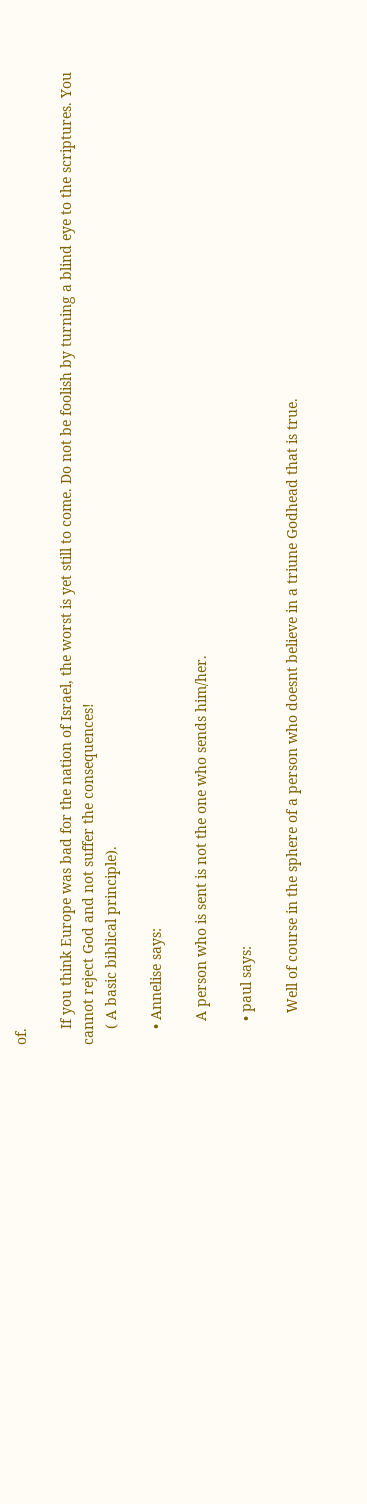of.

    If you think Europe was bad for the nation of Israel, the worst is yet still to come. Do not be foolish by turning a blind eye to the scriptures. You cannot reject God and not suffer the consequences!
    ( A basic biblical principle).

    • Annelise says:

      A person who is sent is not the one who sends him/her.

      • paul says:

        Well of course in the sphere of a person who doesnt believe in a triune Godhead that is true.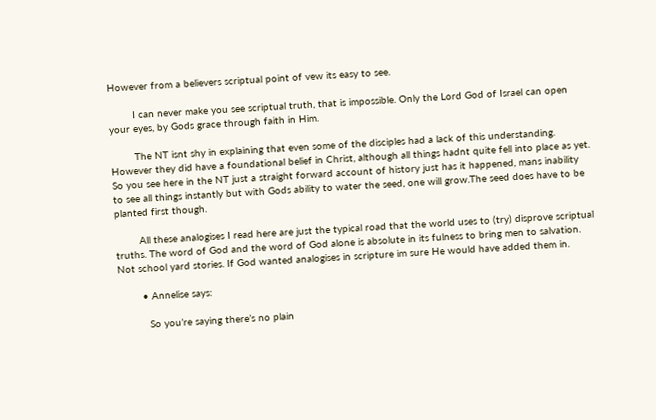However from a believers scriptual point of vew its easy to see.

        I can never make you see scriptual truth, that is impossible. Only the Lord God of Israel can open your eyes, by Gods grace through faith in Him.

        The NT isnt shy in explaining that even some of the disciples had a lack of this understanding. However they did have a foundational belief in Christ, although all things hadnt quite fell into place as yet. So you see here in the NT just a straight forward account of history just has it happened, mans inability to see all things instantly but with Gods ability to water the seed, one will grow.The seed does have to be planted first though.

        All these analogises I read here are just the typical road that the world uses to (try) disprove scriptual truths. The word of God and the word of God alone is absolute in its fulness to bring men to salvation. Not school yard stories. If God wanted analogises in scripture im sure He would have added them in.

        • Annelise says:

          So you’re saying there’s no plain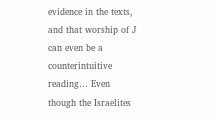evidence in the texts, and that worship of J can even be a counterintuitive reading… Even though the Israelites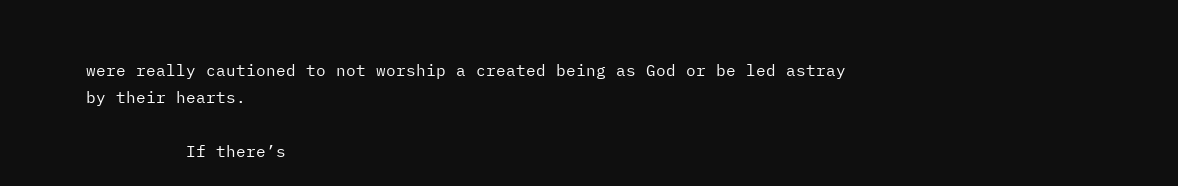were really cautioned to not worship a created being as God or be led astray by their hearts.

          If there’s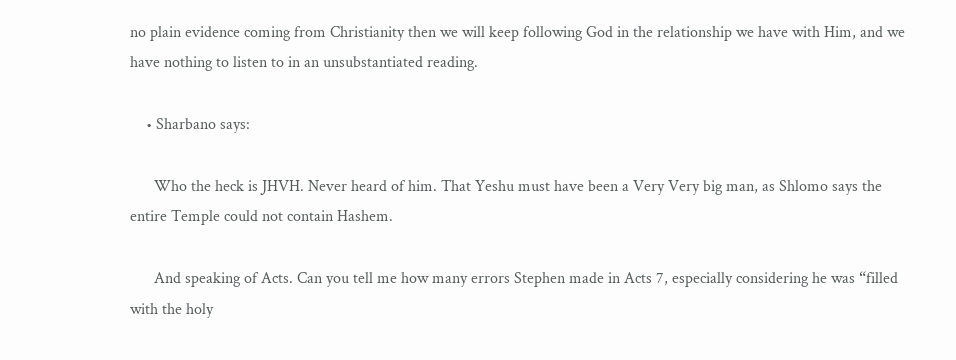no plain evidence coming from Christianity then we will keep following God in the relationship we have with Him, and we have nothing to listen to in an unsubstantiated reading.

    • Sharbano says:

      Who the heck is JHVH. Never heard of him. That Yeshu must have been a Very Very big man, as Shlomo says the entire Temple could not contain Hashem.

      And speaking of Acts. Can you tell me how many errors Stephen made in Acts 7, especially considering he was “filled with the holy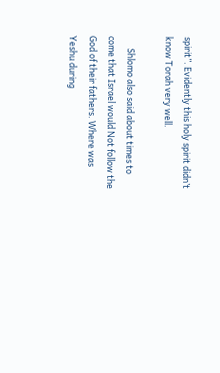spirit”. Evidently this holy spirit didn’t know Torah very well.

      Shlomo also said about times to come that Israel would Not follow the God of their fathers. Where was Yeshu during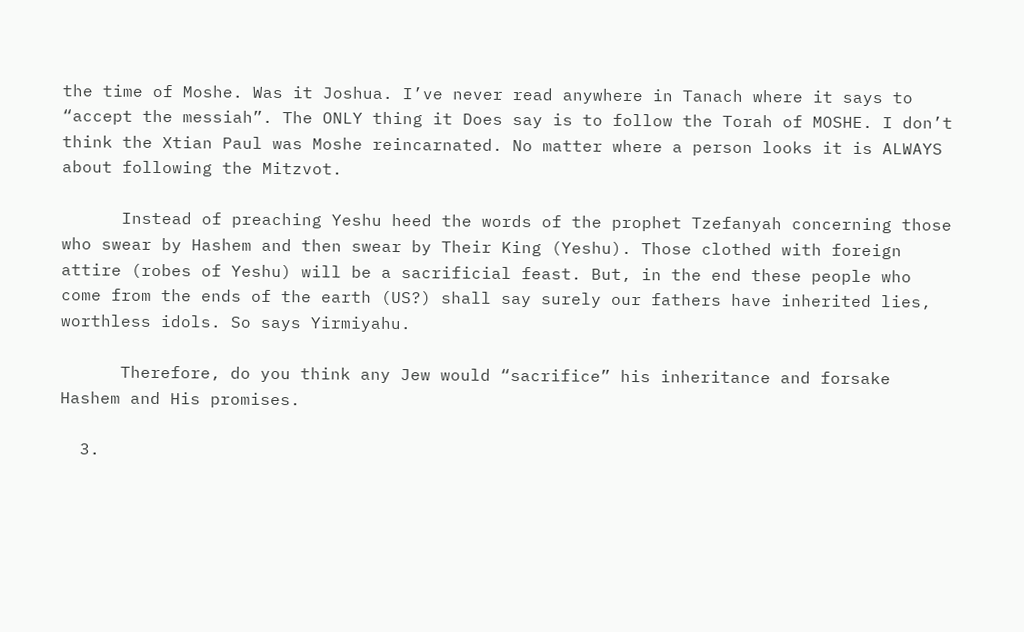the time of Moshe. Was it Joshua. I’ve never read anywhere in Tanach where it says to “accept the messiah”. The ONLY thing it Does say is to follow the Torah of MOSHE. I don’t think the Xtian Paul was Moshe reincarnated. No matter where a person looks it is ALWAYS about following the Mitzvot.

      Instead of preaching Yeshu heed the words of the prophet Tzefanyah concerning those who swear by Hashem and then swear by Their King (Yeshu). Those clothed with foreign attire (robes of Yeshu) will be a sacrificial feast. But, in the end these people who come from the ends of the earth (US?) shall say surely our fathers have inherited lies, worthless idols. So says Yirmiyahu.

      Therefore, do you think any Jew would “sacrifice” his inheritance and forsake Hashem and His promises.

  3.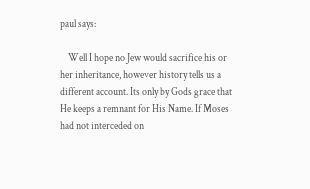paul says:

    Well I hope no Jew would sacrifice his or her inheritance, however history tells us a different account. Its only by Gods grace that He keeps a remnant for His Name. If Moses had not interceded on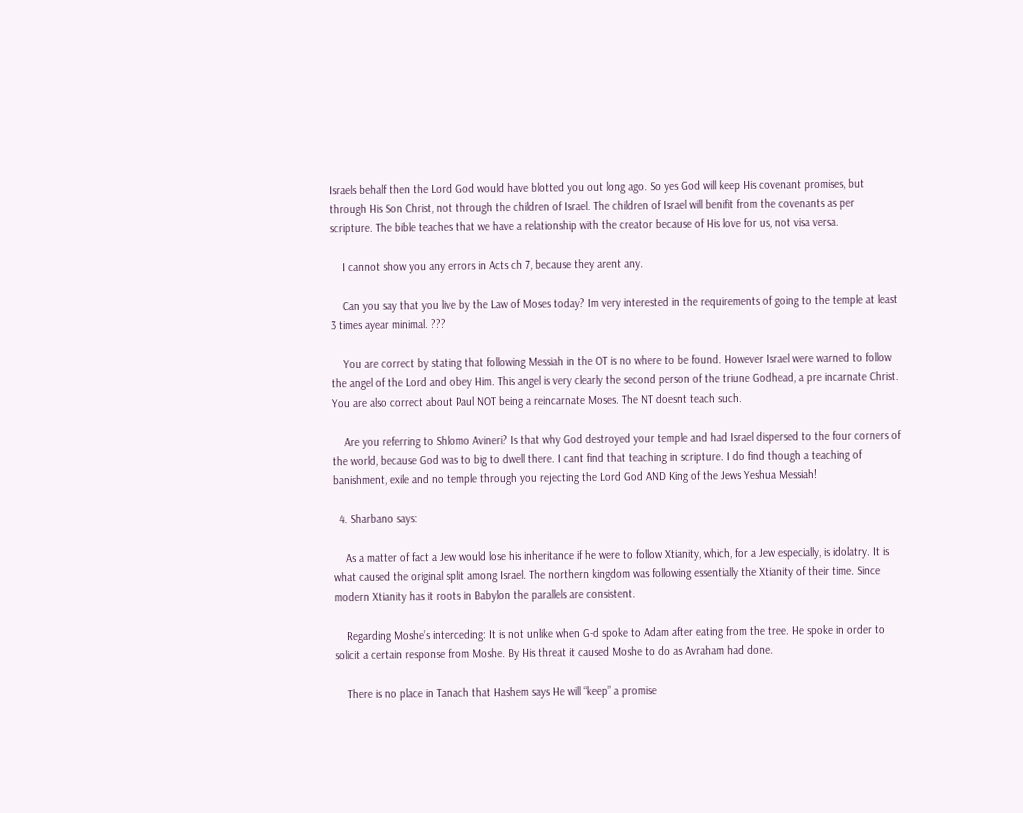Israels behalf then the Lord God would have blotted you out long ago. So yes God will keep His covenant promises, but through His Son Christ, not through the children of Israel. The children of Israel will benifit from the covenants as per scripture. The bible teaches that we have a relationship with the creator because of His love for us, not visa versa.

    I cannot show you any errors in Acts ch 7, because they arent any.

    Can you say that you live by the Law of Moses today? Im very interested in the requirements of going to the temple at least 3 times ayear minimal. ???

    You are correct by stating that following Messiah in the OT is no where to be found. However Israel were warned to follow the angel of the Lord and obey Him. This angel is very clearly the second person of the triune Godhead, a pre incarnate Christ. You are also correct about Paul NOT being a reincarnate Moses. The NT doesnt teach such.

    Are you referring to Shlomo Avineri? Is that why God destroyed your temple and had Israel dispersed to the four corners of the world, because God was to big to dwell there. I cant find that teaching in scripture. I do find though a teaching of banishment, exile and no temple through you rejecting the Lord God AND King of the Jews Yeshua Messiah!

  4. Sharbano says:

    As a matter of fact a Jew would lose his inheritance if he were to follow Xtianity, which, for a Jew especially, is idolatry. It is what caused the original split among Israel. The northern kingdom was following essentially the Xtianity of their time. Since modern Xtianity has it roots in Babylon the parallels are consistent.

    Regarding Moshe’s interceding: It is not unlike when G-d spoke to Adam after eating from the tree. He spoke in order to solicit a certain response from Moshe. By His threat it caused Moshe to do as Avraham had done.

    There is no place in Tanach that Hashem says He will “keep” a promise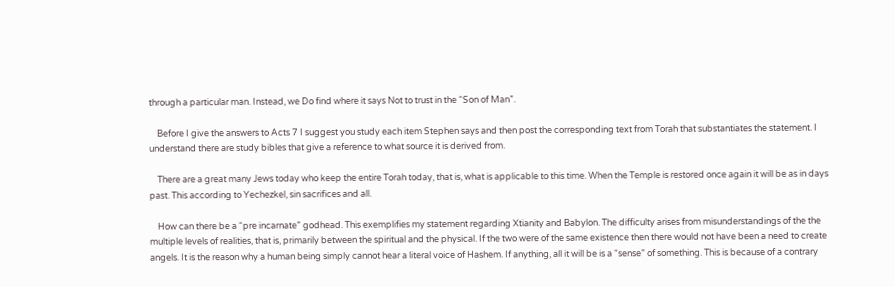through a particular man. Instead, we Do find where it says Not to trust in the “Son of Man”.

    Before I give the answers to Acts 7 I suggest you study each item Stephen says and then post the corresponding text from Torah that substantiates the statement. I understand there are study bibles that give a reference to what source it is derived from.

    There are a great many Jews today who keep the entire Torah today, that is, what is applicable to this time. When the Temple is restored once again it will be as in days past. This according to Yechezkel, sin sacrifices and all.

    How can there be a “pre incarnate” godhead. This exemplifies my statement regarding Xtianity and Babylon. The difficulty arises from misunderstandings of the the multiple levels of realities, that is, primarily between the spiritual and the physical. If the two were of the same existence then there would not have been a need to create angels. It is the reason why a human being simply cannot hear a literal voice of Hashem. If anything, all it will be is a “sense” of something. This is because of a contrary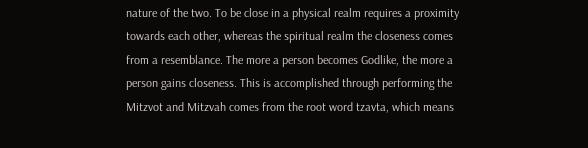nature of the two. To be close in a physical realm requires a proximity towards each other, whereas the spiritual realm the closeness comes from a resemblance. The more a person becomes Godlike, the more a person gains closeness. This is accomplished through performing the Mitzvot and Mitzvah comes from the root word tzavta, which means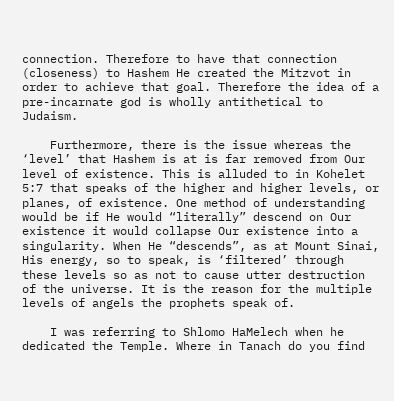connection. Therefore to have that connection (closeness) to Hashem He created the Mitzvot in order to achieve that goal. Therefore the idea of a pre-incarnate god is wholly antithetical to Judaism.

    Furthermore, there is the issue whereas the ‘level’ that Hashem is at is far removed from Our level of existence. This is alluded to in Kohelet 5:7 that speaks of the higher and higher levels, or planes, of existence. One method of understanding would be if He would “literally” descend on Our existence it would collapse Our existence into a singularity. When He “descends”, as at Mount Sinai, His energy, so to speak, is ‘filtered’ through these levels so as not to cause utter destruction of the universe. It is the reason for the multiple levels of angels the prophets speak of.

    I was referring to Shlomo HaMelech when he dedicated the Temple. Where in Tanach do you find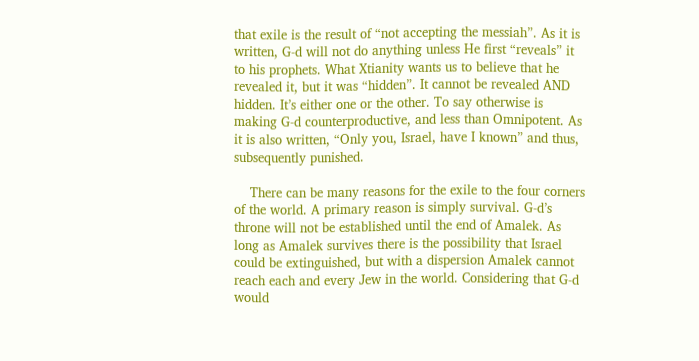that exile is the result of “not accepting the messiah”. As it is written, G-d will not do anything unless He first “reveals” it to his prophets. What Xtianity wants us to believe that he revealed it, but it was “hidden”. It cannot be revealed AND hidden. It’s either one or the other. To say otherwise is making G-d counterproductive, and less than Omnipotent. As it is also written, “Only you, Israel, have I known” and thus, subsequently punished.

    There can be many reasons for the exile to the four corners of the world. A primary reason is simply survival. G-d’s throne will not be established until the end of Amalek. As long as Amalek survives there is the possibility that Israel could be extinguished, but with a dispersion Amalek cannot reach each and every Jew in the world. Considering that G-d would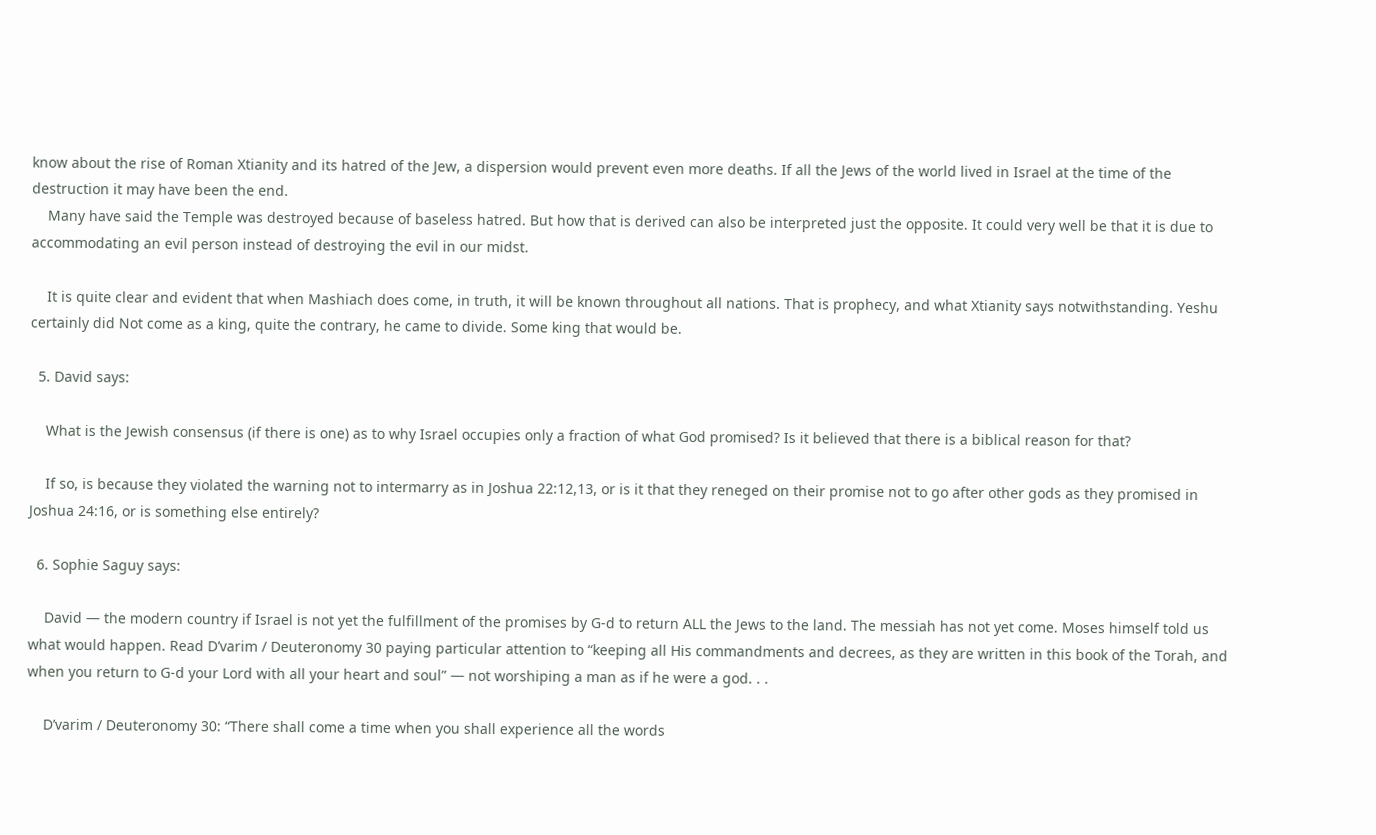know about the rise of Roman Xtianity and its hatred of the Jew, a dispersion would prevent even more deaths. If all the Jews of the world lived in Israel at the time of the destruction it may have been the end.
    Many have said the Temple was destroyed because of baseless hatred. But how that is derived can also be interpreted just the opposite. It could very well be that it is due to accommodating an evil person instead of destroying the evil in our midst.

    It is quite clear and evident that when Mashiach does come, in truth, it will be known throughout all nations. That is prophecy, and what Xtianity says notwithstanding. Yeshu certainly did Not come as a king, quite the contrary, he came to divide. Some king that would be.

  5. David says:

    What is the Jewish consensus (if there is one) as to why Israel occupies only a fraction of what God promised? Is it believed that there is a biblical reason for that?

    If so, is because they violated the warning not to intermarry as in Joshua 22:12,13, or is it that they reneged on their promise not to go after other gods as they promised in Joshua 24:16, or is something else entirely?

  6. Sophie Saguy says:

    David — the modern country if Israel is not yet the fulfillment of the promises by G-d to return ALL the Jews to the land. The messiah has not yet come. Moses himself told us what would happen. Read D’varim / Deuteronomy 30 paying particular attention to “keeping all His commandments and decrees, as they are written in this book of the Torah, and when you return to G-d your Lord with all your heart and soul” — not worshiping a man as if he were a god. . .

    D’varim / Deuteronomy 30: “There shall come a time when you shall experience all the words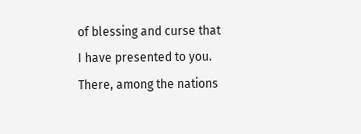of blessing and curse that I have presented to you. There, among the nations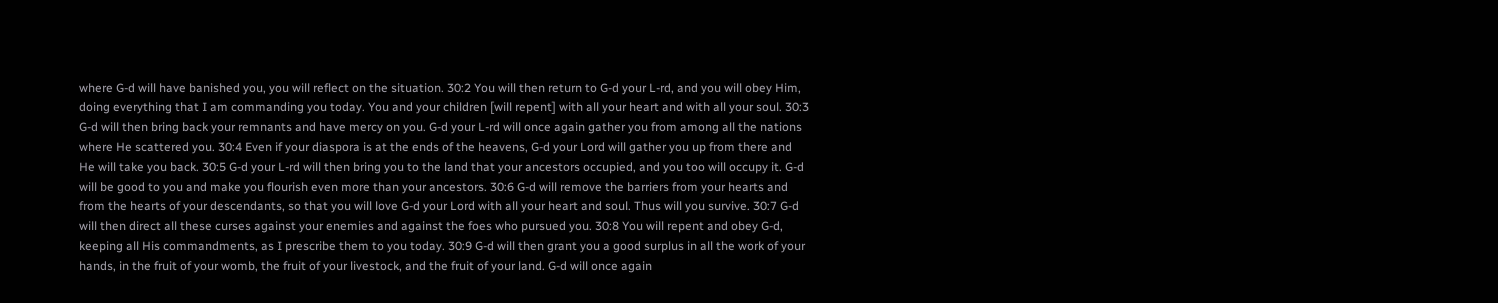where G-d will have banished you, you will reflect on the situation. 30:2 You will then return to G-d your L-rd, and you will obey Him, doing everything that I am commanding you today. You and your children [will repent] with all your heart and with all your soul. 30:3 G-d will then bring back your remnants and have mercy on you. G-d your L-rd will once again gather you from among all the nations where He scattered you. 30:4 Even if your diaspora is at the ends of the heavens, G-d your Lord will gather you up from there and He will take you back. 30:5 G-d your L-rd will then bring you to the land that your ancestors occupied, and you too will occupy it. G-d will be good to you and make you flourish even more than your ancestors. 30:6 G-d will remove the barriers from your hearts and from the hearts of your descendants, so that you will love G-d your Lord with all your heart and soul. Thus will you survive. 30:7 G-d will then direct all these curses against your enemies and against the foes who pursued you. 30:8 You will repent and obey G-d, keeping all His commandments, as I prescribe them to you today. 30:9 G-d will then grant you a good surplus in all the work of your hands, in the fruit of your womb, the fruit of your livestock, and the fruit of your land. G-d will once again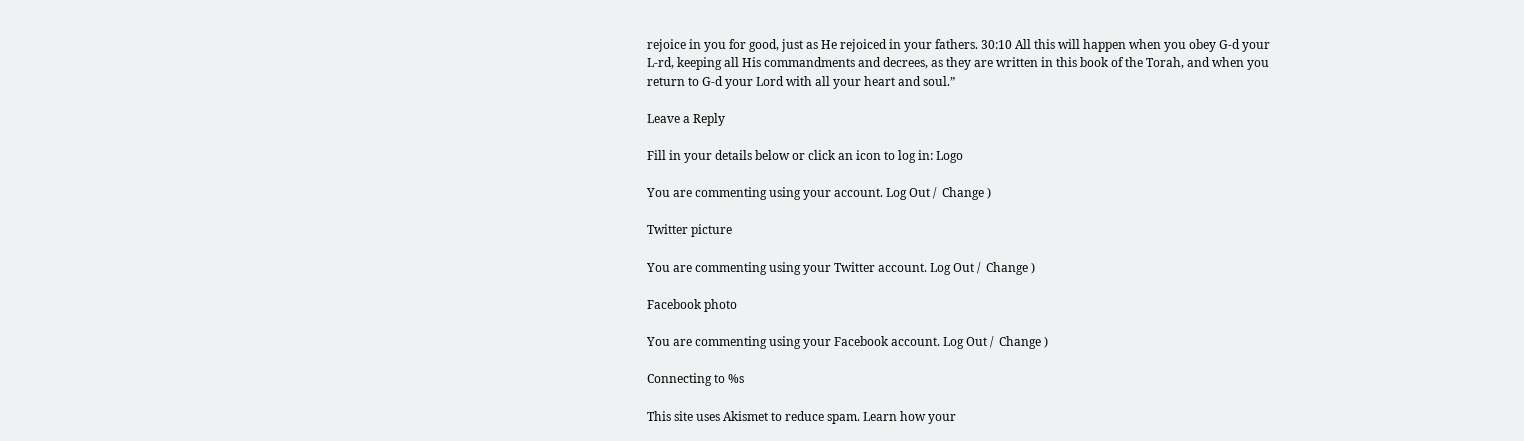rejoice in you for good, just as He rejoiced in your fathers. 30:10 All this will happen when you obey G-d your L-rd, keeping all His commandments and decrees, as they are written in this book of the Torah, and when you return to G-d your Lord with all your heart and soul.”

Leave a Reply

Fill in your details below or click an icon to log in: Logo

You are commenting using your account. Log Out /  Change )

Twitter picture

You are commenting using your Twitter account. Log Out /  Change )

Facebook photo

You are commenting using your Facebook account. Log Out /  Change )

Connecting to %s

This site uses Akismet to reduce spam. Learn how your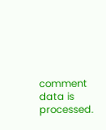comment data is processed.